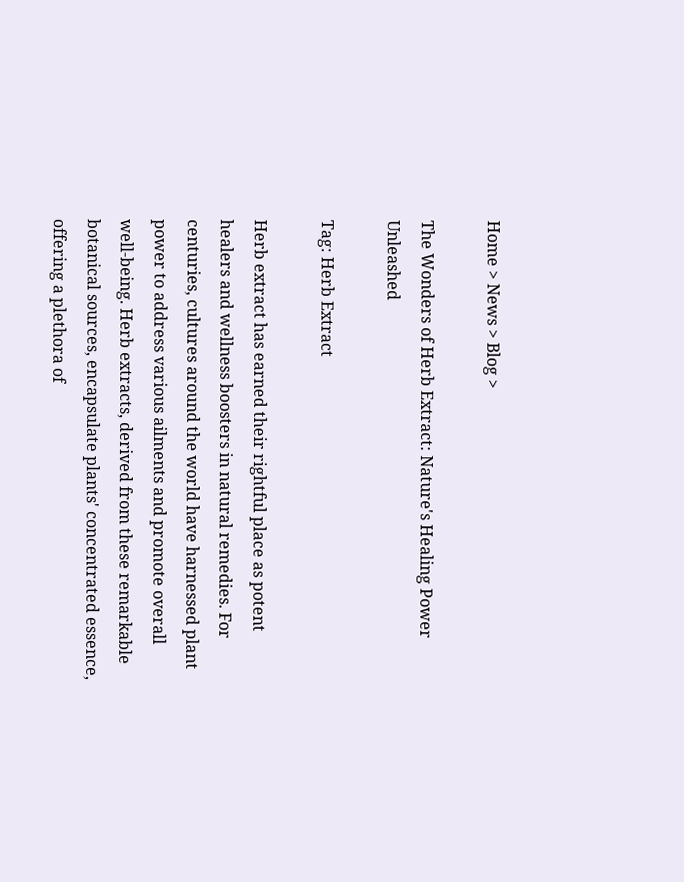Home > News > Blog >

The Wonders of Herb Extract: Nature's Healing Power Unleashed

Tag: Herb Extract

Herb extract has earned their rightful place as potent healers and wellness boosters in natural remedies. For centuries, cultures around the world have harnessed plant power to address various ailments and promote overall well-being. Herb extracts, derived from these remarkable botanical sources, encapsulate plants' concentrated essence, offering a plethora of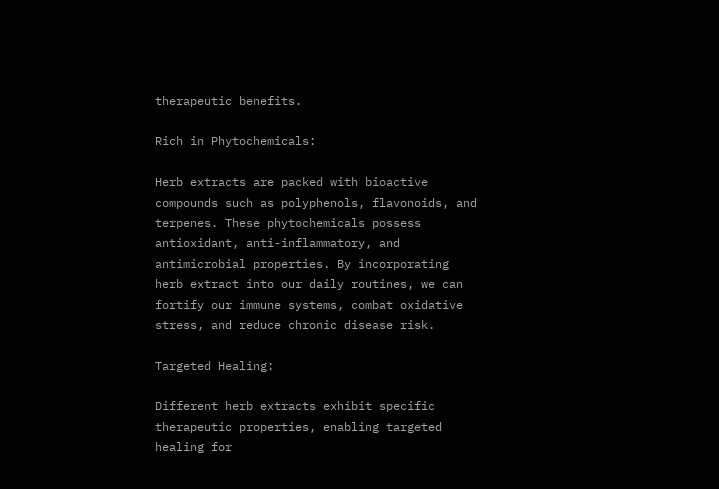therapeutic benefits.

Rich in Phytochemicals:

Herb extracts are packed with bioactive compounds such as polyphenols, flavonoids, and terpenes. These phytochemicals possess antioxidant, anti-inflammatory, and antimicrobial properties. By incorporating herb extract into our daily routines, we can fortify our immune systems, combat oxidative stress, and reduce chronic disease risk.

Targeted Healing:

Different herb extracts exhibit specific therapeutic properties, enabling targeted healing for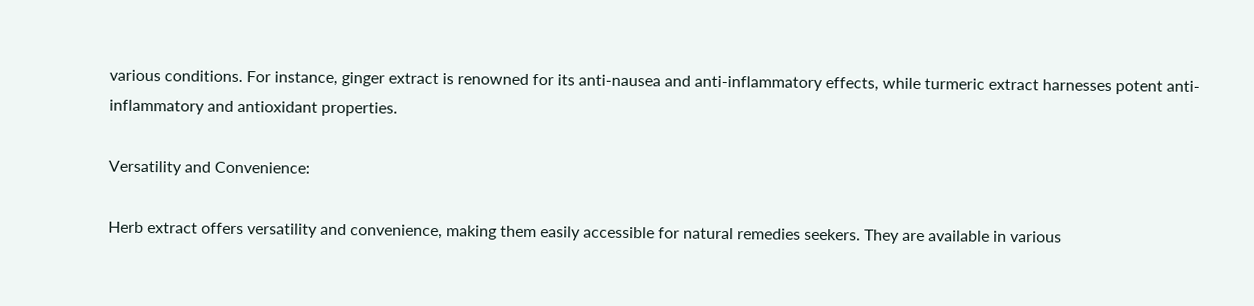various conditions. For instance, ginger extract is renowned for its anti-nausea and anti-inflammatory effects, while turmeric extract harnesses potent anti-inflammatory and antioxidant properties.

Versatility and Convenience:

Herb extract offers versatility and convenience, making them easily accessible for natural remedies seekers. They are available in various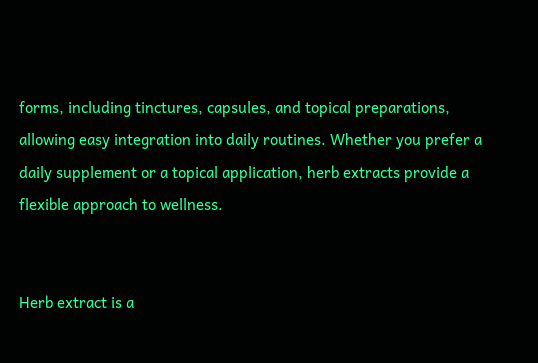forms, including tinctures, capsules, and topical preparations, allowing easy integration into daily routines. Whether you prefer a daily supplement or a topical application, herb extracts provide a flexible approach to wellness.


Herb extract is a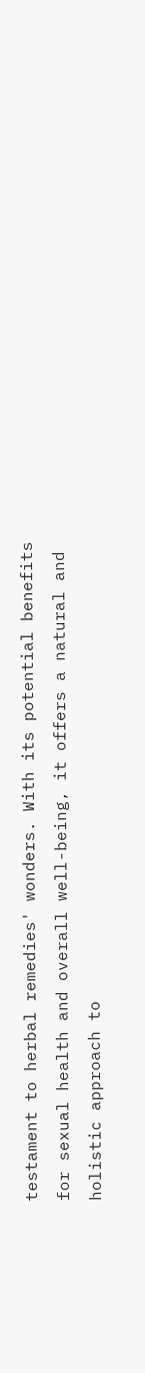testament to herbal remedies' wonders. With its potential benefits for sexual health and overall well-being, it offers a natural and holistic approach to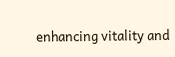enhancing vitality and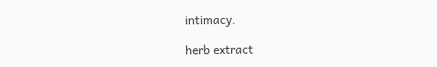intimacy.

herb extract